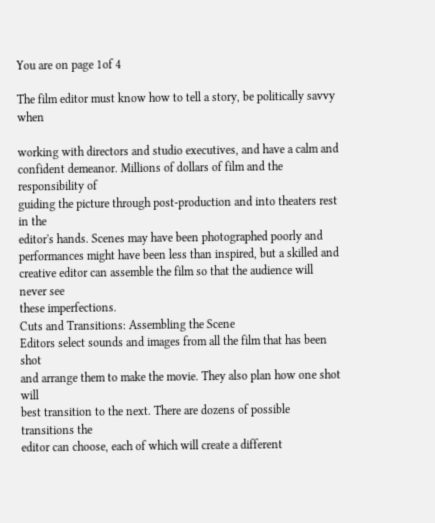You are on page 1of 4

The film editor must know how to tell a story, be politically savvy when

working with directors and studio executives, and have a calm and
confident demeanor. Millions of dollars of film and the responsibility of
guiding the picture through post-production and into theaters rest in the
editor's hands. Scenes may have been photographed poorly and
performances might have been less than inspired, but a skilled and
creative editor can assemble the film so that the audience will never see
these imperfections.
Cuts and Transitions: Assembling the Scene
Editors select sounds and images from all the film that has been shot
and arrange them to make the movie. They also plan how one shot will
best transition to the next. There are dozens of possible transitions the
editor can choose, each of which will create a different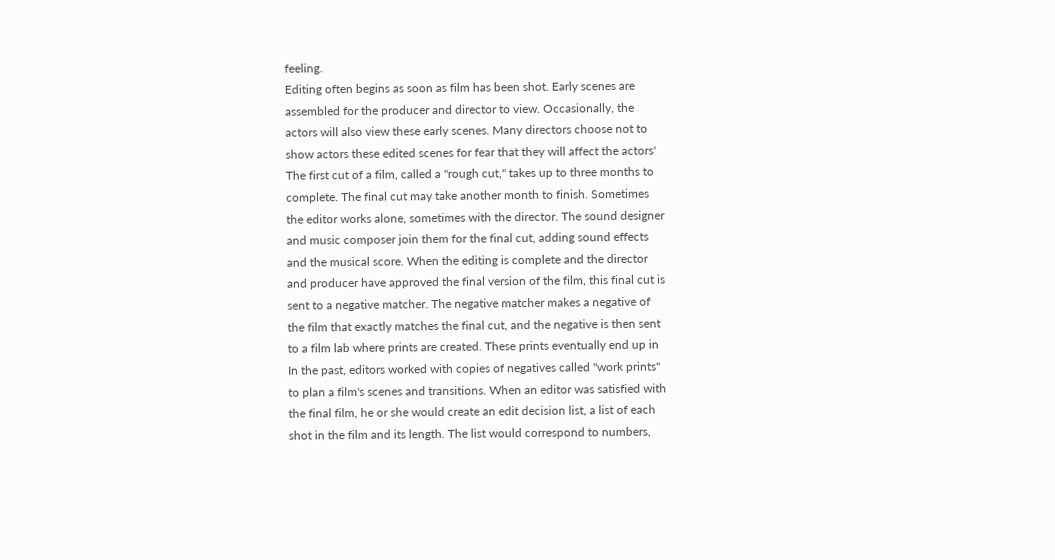feeling.
Editing often begins as soon as film has been shot. Early scenes are
assembled for the producer and director to view. Occasionally, the
actors will also view these early scenes. Many directors choose not to
show actors these edited scenes for fear that they will affect the actors'
The first cut of a film, called a "rough cut," takes up to three months to
complete. The final cut may take another month to finish. Sometimes
the editor works alone, sometimes with the director. The sound designer
and music composer join them for the final cut, adding sound effects
and the musical score. When the editing is complete and the director
and producer have approved the final version of the film, this final cut is
sent to a negative matcher. The negative matcher makes a negative of
the film that exactly matches the final cut, and the negative is then sent
to a film lab where prints are created. These prints eventually end up in
In the past, editors worked with copies of negatives called "work prints"
to plan a film's scenes and transitions. When an editor was satisfied with
the final film, he or she would create an edit decision list, a list of each
shot in the film and its length. The list would correspond to numbers,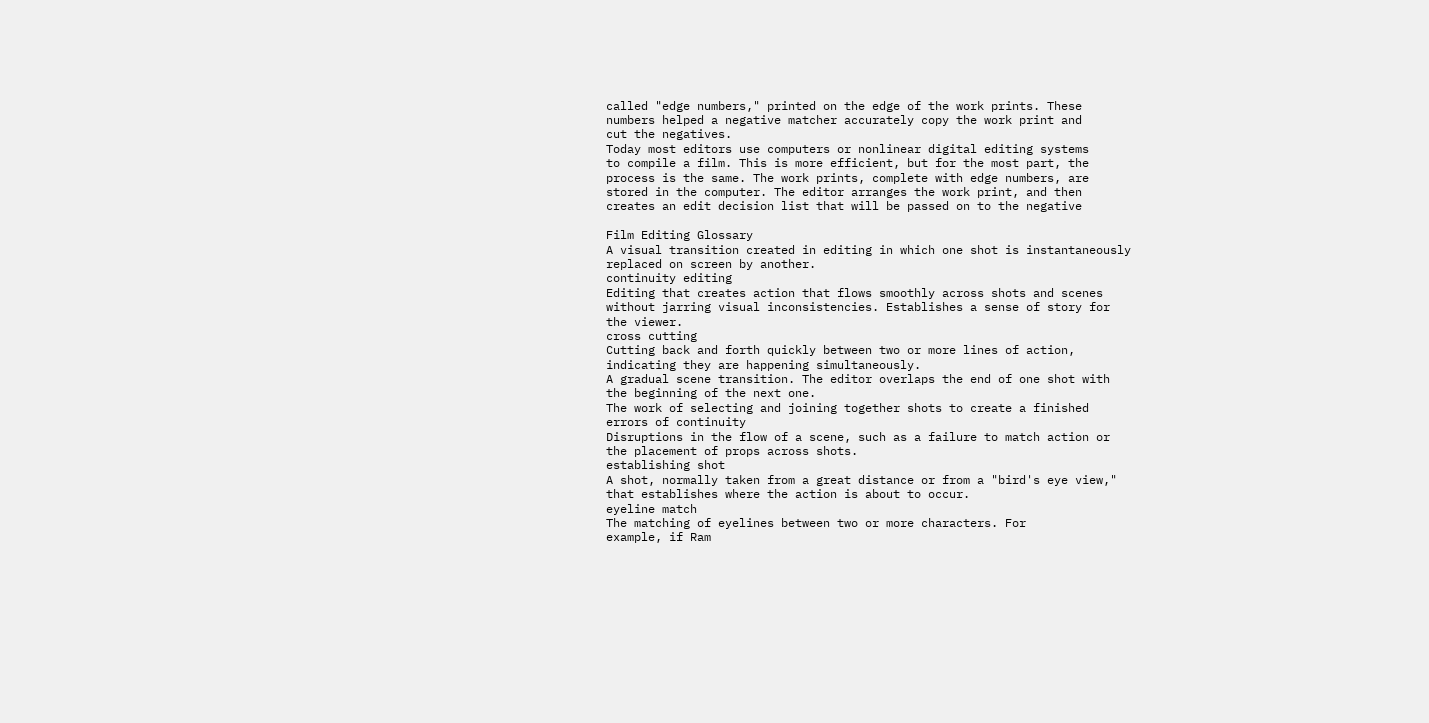called "edge numbers," printed on the edge of the work prints. These
numbers helped a negative matcher accurately copy the work print and
cut the negatives.
Today most editors use computers or nonlinear digital editing systems
to compile a film. This is more efficient, but for the most part, the
process is the same. The work prints, complete with edge numbers, are
stored in the computer. The editor arranges the work print, and then
creates an edit decision list that will be passed on to the negative

Film Editing Glossary
A visual transition created in editing in which one shot is instantaneously
replaced on screen by another.
continuity editing
Editing that creates action that flows smoothly across shots and scenes
without jarring visual inconsistencies. Establishes a sense of story for
the viewer.
cross cutting
Cutting back and forth quickly between two or more lines of action,
indicating they are happening simultaneously.
A gradual scene transition. The editor overlaps the end of one shot with
the beginning of the next one.
The work of selecting and joining together shots to create a finished
errors of continuity
Disruptions in the flow of a scene, such as a failure to match action or
the placement of props across shots.
establishing shot
A shot, normally taken from a great distance or from a "bird's eye view,"
that establishes where the action is about to occur.
eyeline match
The matching of eyelines between two or more characters. For
example, if Ram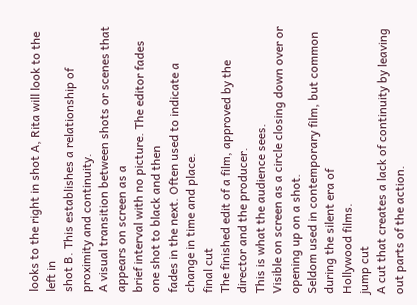looks to the right in shot A, Rita will look to the left in
shot B. This establishes a relationship of proximity and continuity.
A visual transition between shots or scenes that appears on screen as a
brief interval with no picture. The editor fades one shot to black and then
fades in the next. Often used to indicate a change in time and place.
final cut
The finished edit of a film, approved by the director and the producer.
This is what the audience sees.
Visible on screen as a circle closing down over or opening up on a shot.
Seldom used in contemporary film, but common during the silent era of
Hollywood films.
jump cut
A cut that creates a lack of continuity by leaving out parts of the action.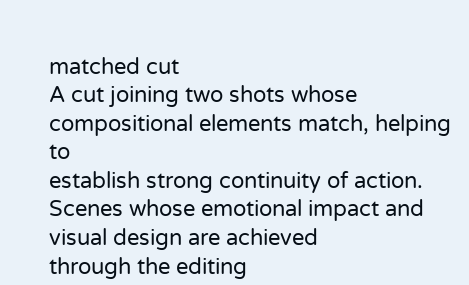matched cut
A cut joining two shots whose compositional elements match, helping to
establish strong continuity of action.
Scenes whose emotional impact and visual design are achieved
through the editing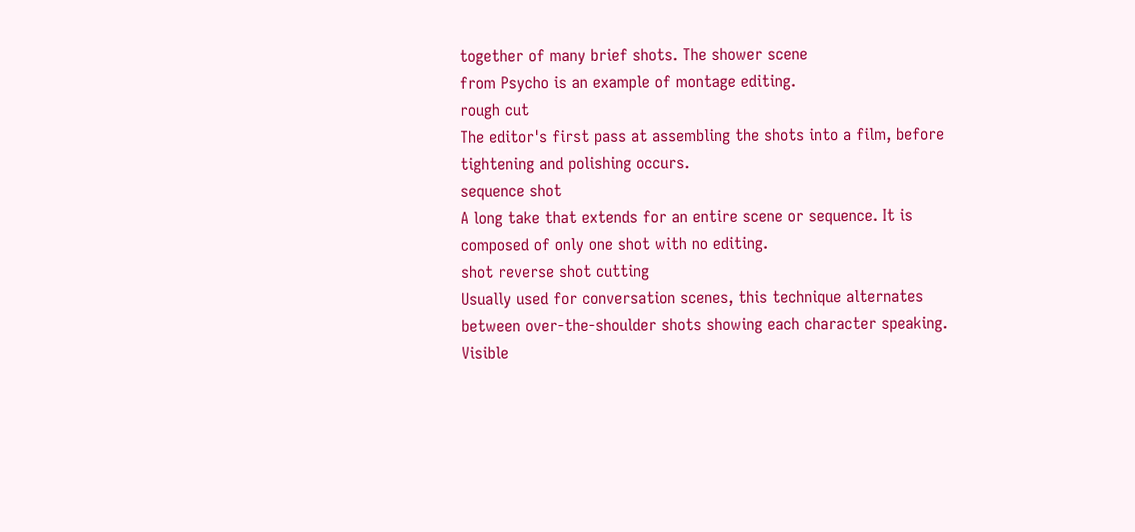together of many brief shots. The shower scene
from Psycho is an example of montage editing.
rough cut
The editor's first pass at assembling the shots into a film, before
tightening and polishing occurs.
sequence shot
A long take that extends for an entire scene or sequence. It is
composed of only one shot with no editing.
shot reverse shot cutting
Usually used for conversation scenes, this technique alternates
between over-the-shoulder shots showing each character speaking.
Visible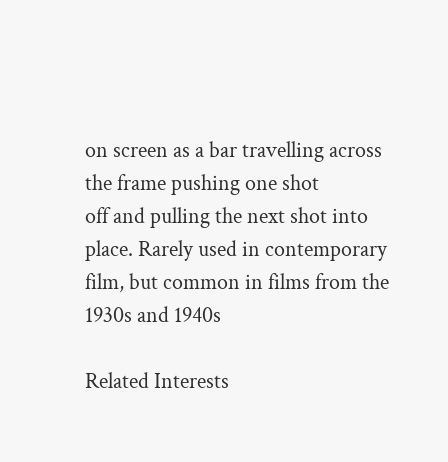on screen as a bar travelling across the frame pushing one shot
off and pulling the next shot into place. Rarely used in contemporary
film, but common in films from the 1930s and 1940s

Related Interests